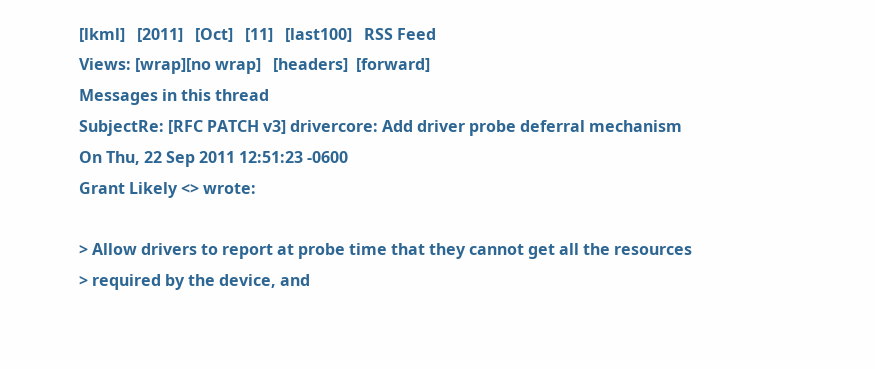[lkml]   [2011]   [Oct]   [11]   [last100]   RSS Feed
Views: [wrap][no wrap]   [headers]  [forward]
Messages in this thread
SubjectRe: [RFC PATCH v3] drivercore: Add driver probe deferral mechanism
On Thu, 22 Sep 2011 12:51:23 -0600
Grant Likely <> wrote:

> Allow drivers to report at probe time that they cannot get all the resources
> required by the device, and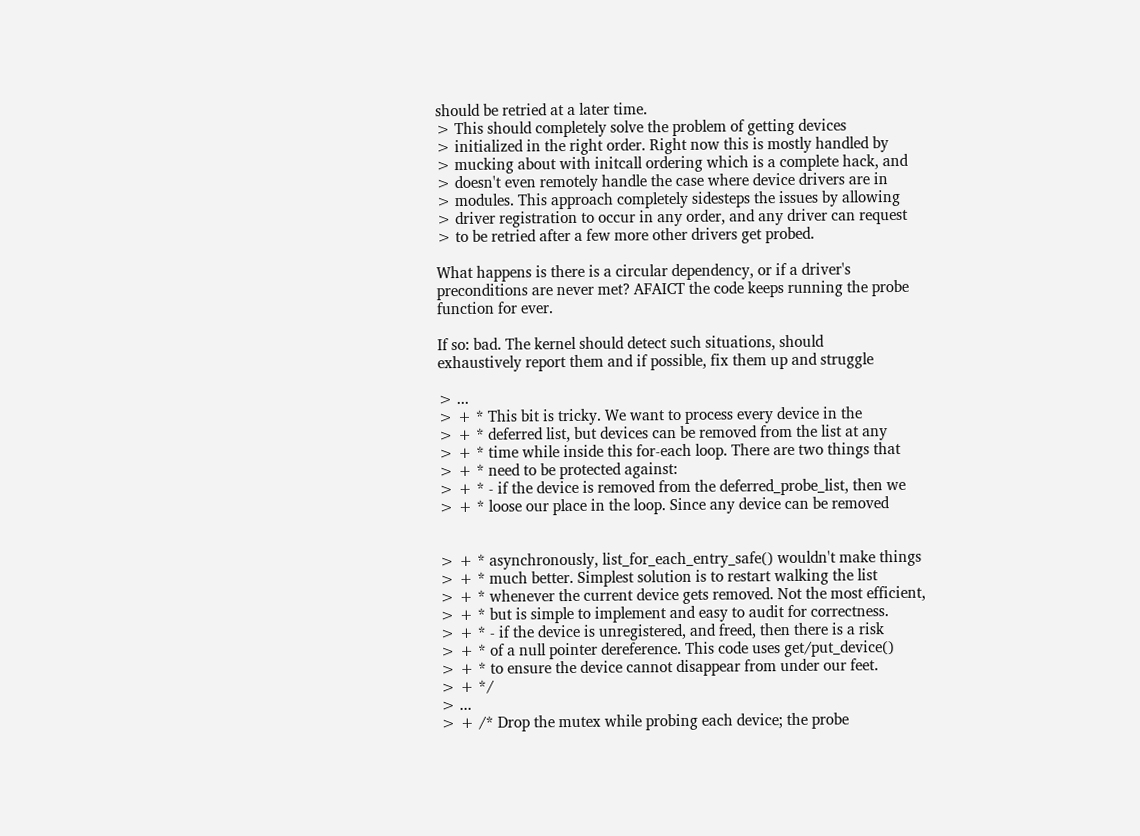should be retried at a later time.
> This should completely solve the problem of getting devices
> initialized in the right order. Right now this is mostly handled by
> mucking about with initcall ordering which is a complete hack, and
> doesn't even remotely handle the case where device drivers are in
> modules. This approach completely sidesteps the issues by allowing
> driver registration to occur in any order, and any driver can request
> to be retried after a few more other drivers get probed.

What happens is there is a circular dependency, or if a driver's
preconditions are never met? AFAICT the code keeps running the probe
function for ever.

If so: bad. The kernel should detect such situations, should
exhaustively report them and if possible, fix them up and struggle

> ...
> + * This bit is tricky. We want to process every device in the
> + * deferred list, but devices can be removed from the list at any
> + * time while inside this for-each loop. There are two things that
> + * need to be protected against:
> + * - if the device is removed from the deferred_probe_list, then we
> + * loose our place in the loop. Since any device can be removed


> + * asynchronously, list_for_each_entry_safe() wouldn't make things
> + * much better. Simplest solution is to restart walking the list
> + * whenever the current device gets removed. Not the most efficient,
> + * but is simple to implement and easy to audit for correctness.
> + * - if the device is unregistered, and freed, then there is a risk
> + * of a null pointer dereference. This code uses get/put_device()
> + * to ensure the device cannot disappear from under our feet.
> + */
> ...
> + /* Drop the mutex while probing each device; the probe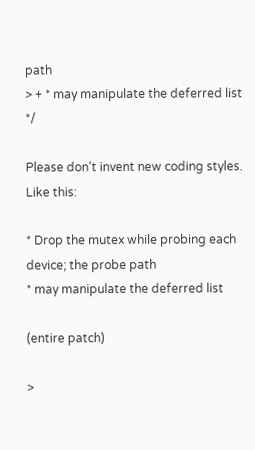path
> + * may manipulate the deferred list */

Please don't invent new coding styles. Like this:

* Drop the mutex while probing each device; the probe path
* may manipulate the deferred list

(entire patch)

>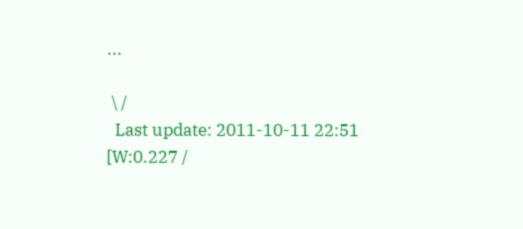...

 \ /
  Last update: 2011-10-11 22:51    [W:0.227 /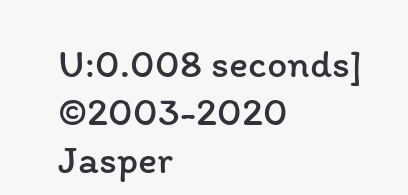U:0.008 seconds]
©2003-2020 Jasper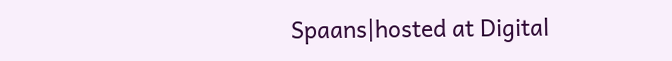Spaans|hosted at Digital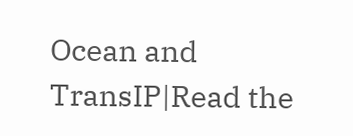Ocean and TransIP|Read the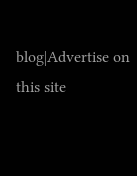blog|Advertise on this site